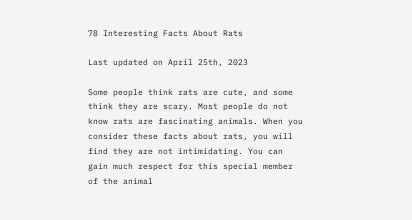78 Interesting Facts About Rats

Last updated on April 25th, 2023

Some people think rats are cute, and some think they are scary. Most people do not know rats are fascinating animals. When you consider these facts about rats, you will find they are not intimidating. You can gain much respect for this special member of the animal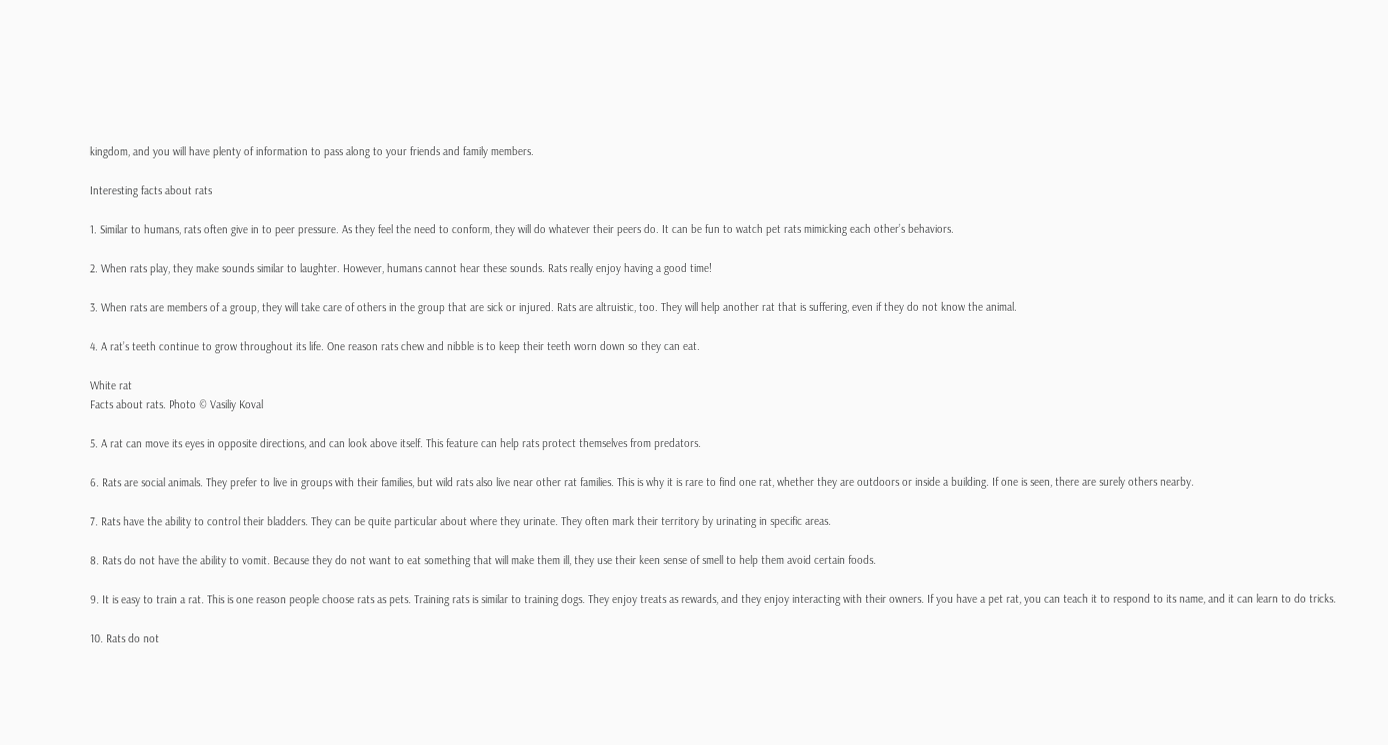kingdom, and you will have plenty of information to pass along to your friends and family members.

Interesting facts about rats

1. Similar to humans, rats often give in to peer pressure. As they feel the need to conform, they will do whatever their peers do. It can be fun to watch pet rats mimicking each other’s behaviors.

2. When rats play, they make sounds similar to laughter. However, humans cannot hear these sounds. Rats really enjoy having a good time!

3. When rats are members of a group, they will take care of others in the group that are sick or injured. Rats are altruistic, too. They will help another rat that is suffering, even if they do not know the animal.

4. A rat’s teeth continue to grow throughout its life. One reason rats chew and nibble is to keep their teeth worn down so they can eat.

White rat
Facts about rats. Photo © Vasiliy Koval

5. A rat can move its eyes in opposite directions, and can look above itself. This feature can help rats protect themselves from predators.

6. Rats are social animals. They prefer to live in groups with their families, but wild rats also live near other rat families. This is why it is rare to find one rat, whether they are outdoors or inside a building. If one is seen, there are surely others nearby.

7. Rats have the ability to control their bladders. They can be quite particular about where they urinate. They often mark their territory by urinating in specific areas.

8. Rats do not have the ability to vomit. Because they do not want to eat something that will make them ill, they use their keen sense of smell to help them avoid certain foods.

9. It is easy to train a rat. This is one reason people choose rats as pets. Training rats is similar to training dogs. They enjoy treats as rewards, and they enjoy interacting with their owners. If you have a pet rat, you can teach it to respond to its name, and it can learn to do tricks.

10. Rats do not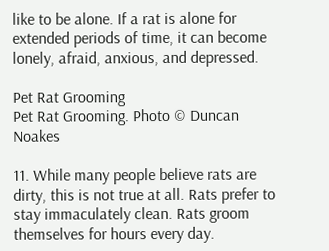like to be alone. If a rat is alone for extended periods of time, it can become lonely, afraid, anxious, and depressed.

Pet Rat Grooming
Pet Rat Grooming. Photo © Duncan Noakes

11. While many people believe rats are dirty, this is not true at all. Rats prefer to stay immaculately clean. Rats groom themselves for hours every day.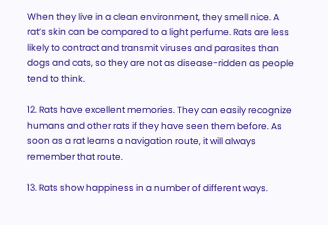When they live in a clean environment, they smell nice. A rat’s skin can be compared to a light perfume. Rats are less likely to contract and transmit viruses and parasites than dogs and cats, so they are not as disease-ridden as people tend to think.

12. Rats have excellent memories. They can easily recognize humans and other rats if they have seen them before. As soon as a rat learns a navigation route, it will always remember that route.

13. Rats show happiness in a number of different ways.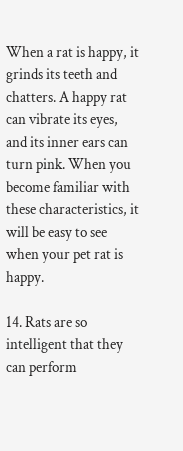When a rat is happy, it grinds its teeth and chatters. A happy rat can vibrate its eyes, and its inner ears can turn pink. When you become familiar with these characteristics, it will be easy to see when your pet rat is happy.

14. Rats are so intelligent that they can perform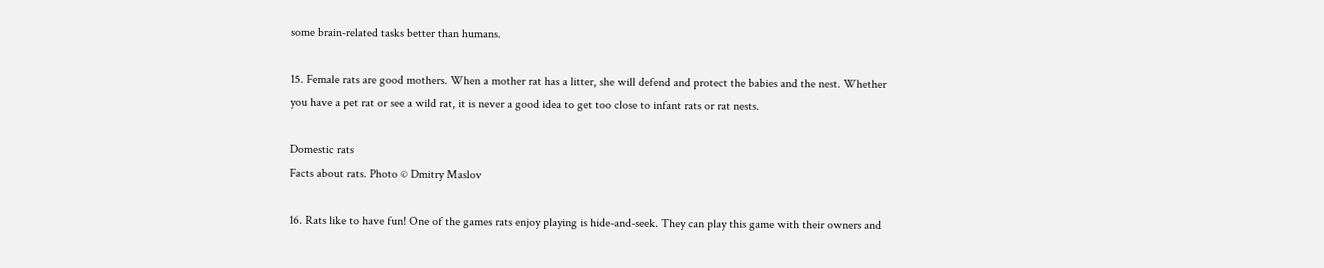some brain-related tasks better than humans.

15. Female rats are good mothers. When a mother rat has a litter, she will defend and protect the babies and the nest. Whether you have a pet rat or see a wild rat, it is never a good idea to get too close to infant rats or rat nests.

Domestic rats
Facts about rats. Photo © Dmitry Maslov

16. Rats like to have fun! One of the games rats enjoy playing is hide-and-seek. They can play this game with their owners and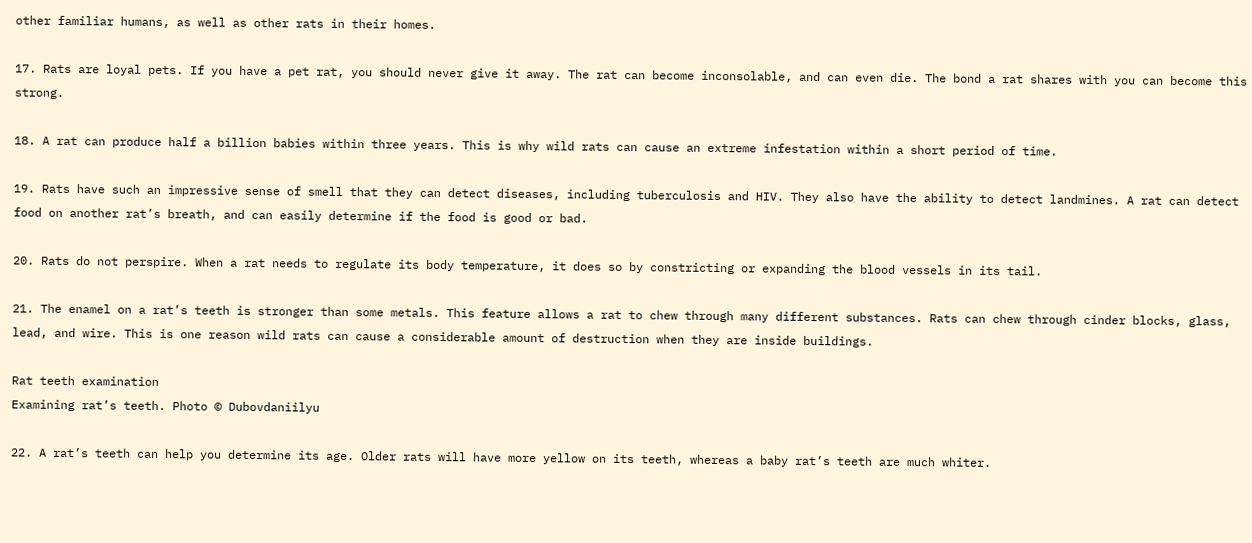other familiar humans, as well as other rats in their homes.

17. Rats are loyal pets. If you have a pet rat, you should never give it away. The rat can become inconsolable, and can even die. The bond a rat shares with you can become this strong.

18. A rat can produce half a billion babies within three years. This is why wild rats can cause an extreme infestation within a short period of time.

19. Rats have such an impressive sense of smell that they can detect diseases, including tuberculosis and HIV. They also have the ability to detect landmines. A rat can detect food on another rat’s breath, and can easily determine if the food is good or bad.

20. Rats do not perspire. When a rat needs to regulate its body temperature, it does so by constricting or expanding the blood vessels in its tail.

21. The enamel on a rat’s teeth is stronger than some metals. This feature allows a rat to chew through many different substances. Rats can chew through cinder blocks, glass, lead, and wire. This is one reason wild rats can cause a considerable amount of destruction when they are inside buildings.

Rat teeth examination
Examining rat’s teeth. Photo © Dubovdaniilyu

22. A rat’s teeth can help you determine its age. Older rats will have more yellow on its teeth, whereas a baby rat’s teeth are much whiter.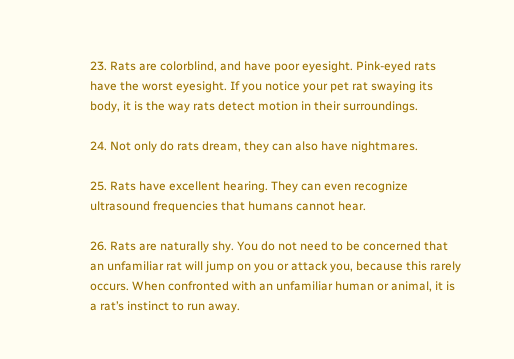23. Rats are colorblind, and have poor eyesight. Pink-eyed rats have the worst eyesight. If you notice your pet rat swaying its body, it is the way rats detect motion in their surroundings.

24. Not only do rats dream, they can also have nightmares.

25. Rats have excellent hearing. They can even recognize ultrasound frequencies that humans cannot hear.

26. Rats are naturally shy. You do not need to be concerned that an unfamiliar rat will jump on you or attack you, because this rarely occurs. When confronted with an unfamiliar human or animal, it is a rat’s instinct to run away.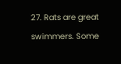27. Rats are great swimmers. Some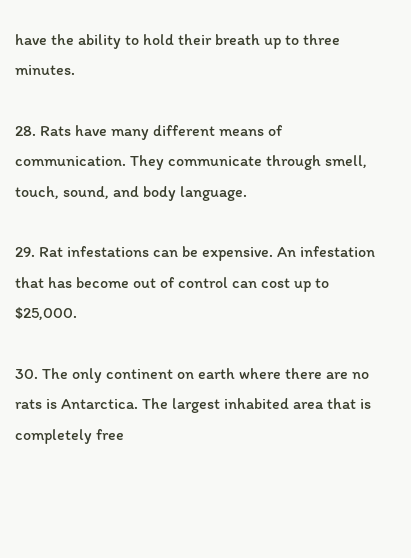have the ability to hold their breath up to three minutes.

28. Rats have many different means of communication. They communicate through smell, touch, sound, and body language.

29. Rat infestations can be expensive. An infestation that has become out of control can cost up to $25,000.

30. The only continent on earth where there are no rats is Antarctica. The largest inhabited area that is completely free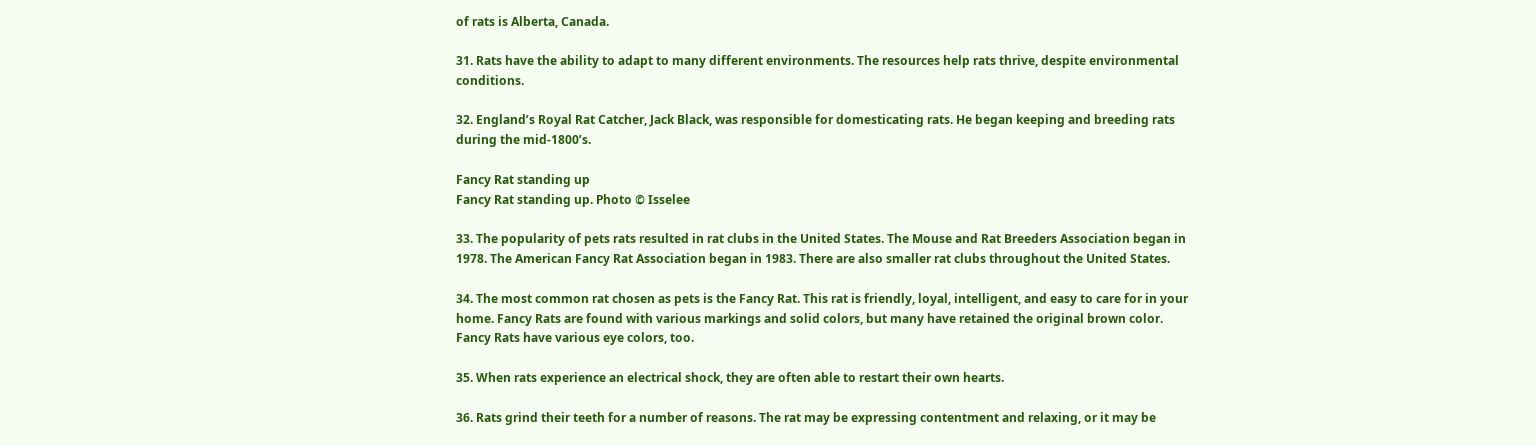of rats is Alberta, Canada.

31. Rats have the ability to adapt to many different environments. The resources help rats thrive, despite environmental conditions.

32. England’s Royal Rat Catcher, Jack Black, was responsible for domesticating rats. He began keeping and breeding rats during the mid-1800’s.

Fancy Rat standing up
Fancy Rat standing up. Photo © Isselee

33. The popularity of pets rats resulted in rat clubs in the United States. The Mouse and Rat Breeders Association began in 1978. The American Fancy Rat Association began in 1983. There are also smaller rat clubs throughout the United States.

34. The most common rat chosen as pets is the Fancy Rat. This rat is friendly, loyal, intelligent, and easy to care for in your home. Fancy Rats are found with various markings and solid colors, but many have retained the original brown color. Fancy Rats have various eye colors, too.

35. When rats experience an electrical shock, they are often able to restart their own hearts.

36. Rats grind their teeth for a number of reasons. The rat may be expressing contentment and relaxing, or it may be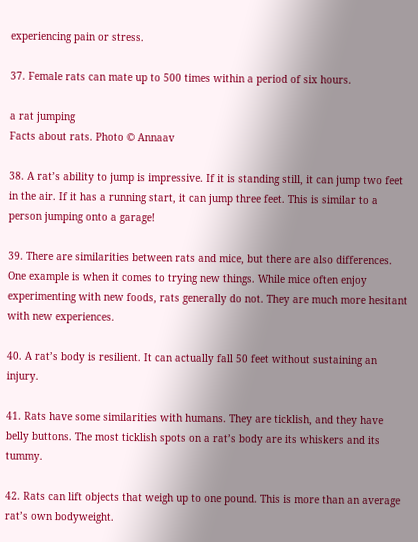experiencing pain or stress.

37. Female rats can mate up to 500 times within a period of six hours.

a rat jumping
Facts about rats. Photo © Annaav

38. A rat’s ability to jump is impressive. If it is standing still, it can jump two feet in the air. If it has a running start, it can jump three feet. This is similar to a person jumping onto a garage!

39. There are similarities between rats and mice, but there are also differences. One example is when it comes to trying new things. While mice often enjoy experimenting with new foods, rats generally do not. They are much more hesitant with new experiences.

40. A rat’s body is resilient. It can actually fall 50 feet without sustaining an injury.

41. Rats have some similarities with humans. They are ticklish, and they have belly buttons. The most ticklish spots on a rat’s body are its whiskers and its tummy.

42. Rats can lift objects that weigh up to one pound. This is more than an average rat’s own bodyweight.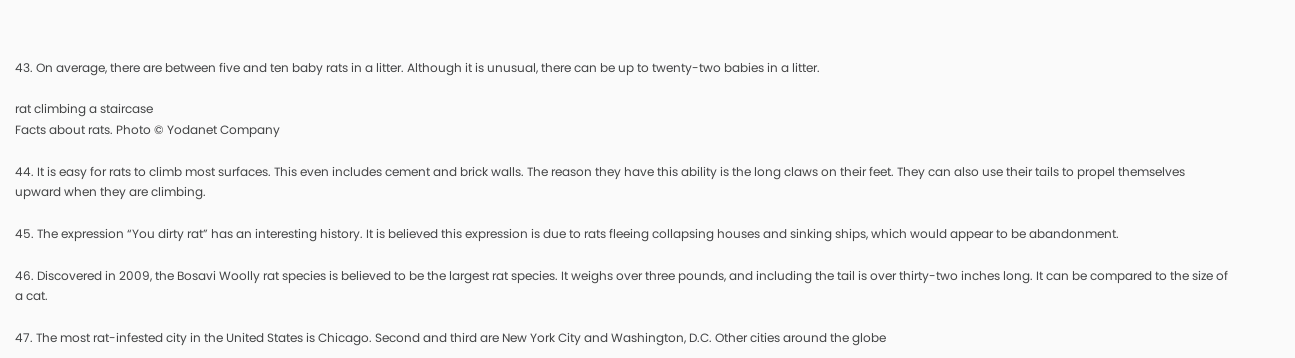43. On average, there are between five and ten baby rats in a litter. Although it is unusual, there can be up to twenty-two babies in a litter.

rat climbing a staircase
Facts about rats. Photo © Yodanet Company

44. It is easy for rats to climb most surfaces. This even includes cement and brick walls. The reason they have this ability is the long claws on their feet. They can also use their tails to propel themselves upward when they are climbing.

45. The expression “You dirty rat” has an interesting history. It is believed this expression is due to rats fleeing collapsing houses and sinking ships, which would appear to be abandonment.

46. Discovered in 2009, the Bosavi Woolly rat species is believed to be the largest rat species. It weighs over three pounds, and including the tail is over thirty-two inches long. It can be compared to the size of a cat.

47. The most rat-infested city in the United States is Chicago. Second and third are New York City and Washington, D.C. Other cities around the globe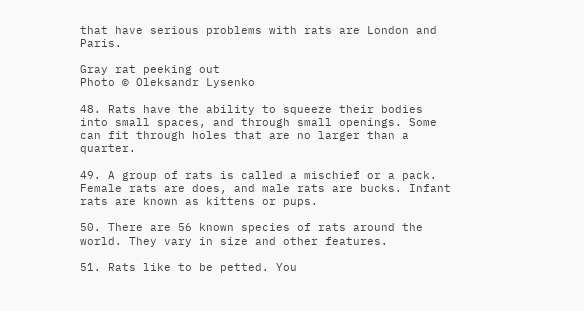that have serious problems with rats are London and Paris.

Gray rat peeking out
Photo © Oleksandr Lysenko

48. Rats have the ability to squeeze their bodies into small spaces, and through small openings. Some can fit through holes that are no larger than a quarter.

49. A group of rats is called a mischief or a pack. Female rats are does, and male rats are bucks. Infant rats are known as kittens or pups.

50. There are 56 known species of rats around the world. They vary in size and other features.

51. Rats like to be petted. You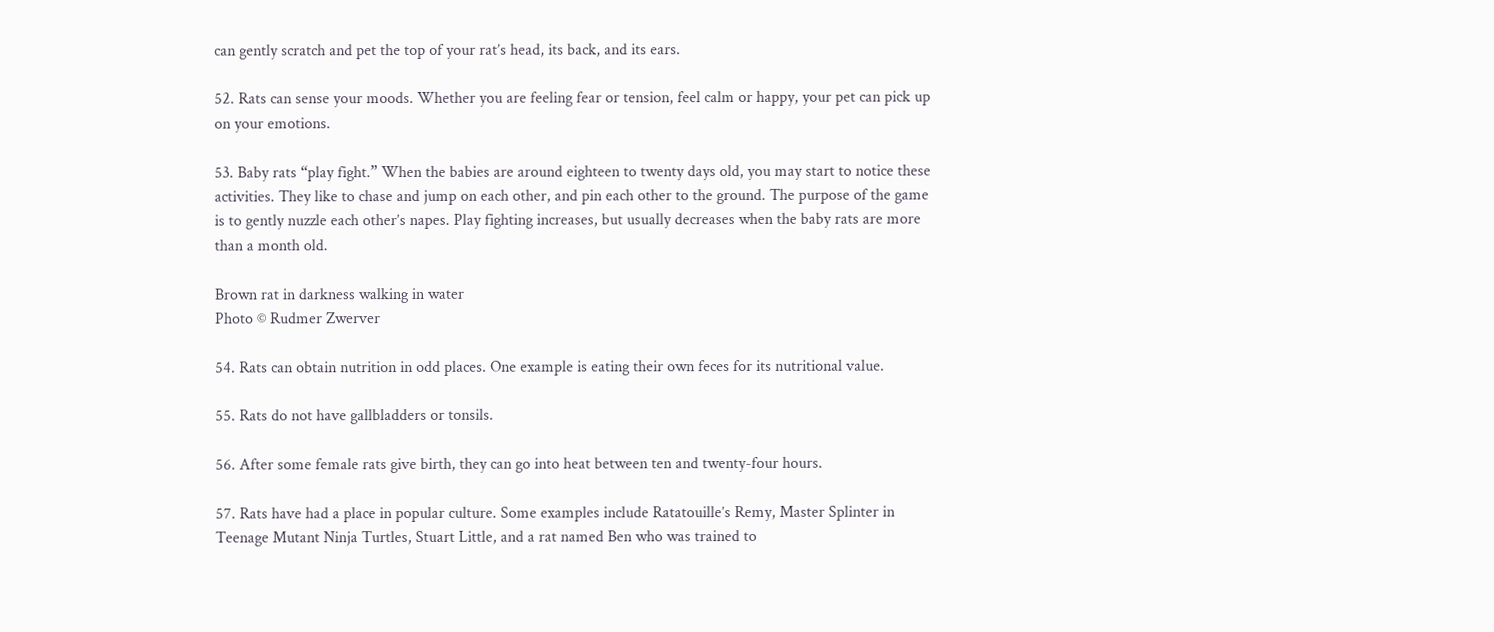can gently scratch and pet the top of your rat’s head, its back, and its ears.

52. Rats can sense your moods. Whether you are feeling fear or tension, feel calm or happy, your pet can pick up on your emotions.

53. Baby rats “play fight.” When the babies are around eighteen to twenty days old, you may start to notice these activities. They like to chase and jump on each other, and pin each other to the ground. The purpose of the game is to gently nuzzle each other’s napes. Play fighting increases, but usually decreases when the baby rats are more than a month old.

Brown rat in darkness walking in water
Photo © Rudmer Zwerver

54. Rats can obtain nutrition in odd places. One example is eating their own feces for its nutritional value.

55. Rats do not have gallbladders or tonsils.

56. After some female rats give birth, they can go into heat between ten and twenty-four hours.

57. Rats have had a place in popular culture. Some examples include Ratatouille’s Remy, Master Splinter in Teenage Mutant Ninja Turtles, Stuart Little, and a rat named Ben who was trained to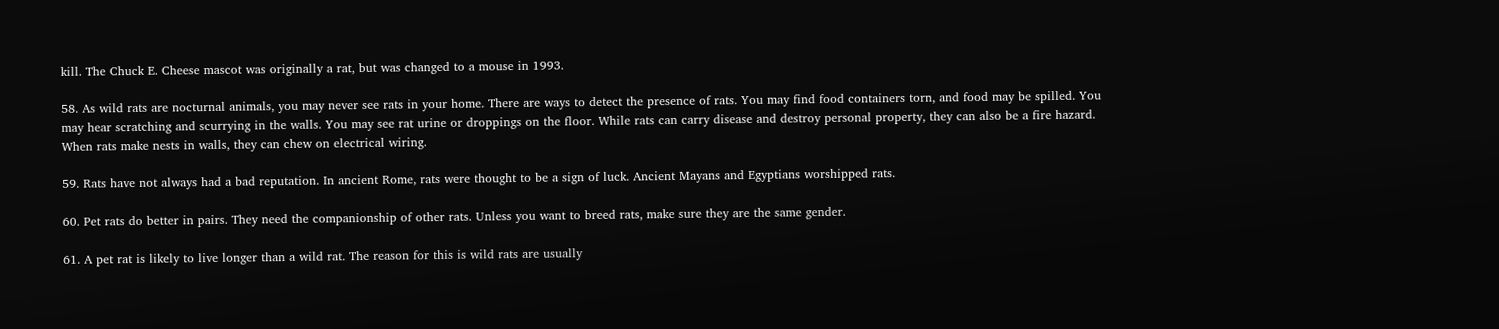kill. The Chuck E. Cheese mascot was originally a rat, but was changed to a mouse in 1993.

58. As wild rats are nocturnal animals, you may never see rats in your home. There are ways to detect the presence of rats. You may find food containers torn, and food may be spilled. You may hear scratching and scurrying in the walls. You may see rat urine or droppings on the floor. While rats can carry disease and destroy personal property, they can also be a fire hazard. When rats make nests in walls, they can chew on electrical wiring.

59. Rats have not always had a bad reputation. In ancient Rome, rats were thought to be a sign of luck. Ancient Mayans and Egyptians worshipped rats.

60. Pet rats do better in pairs. They need the companionship of other rats. Unless you want to breed rats, make sure they are the same gender.

61. A pet rat is likely to live longer than a wild rat. The reason for this is wild rats are usually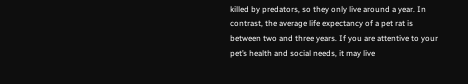killed by predators, so they only live around a year. In contrast, the average life expectancy of a pet rat is between two and three years. If you are attentive to your pet’s health and social needs, it may live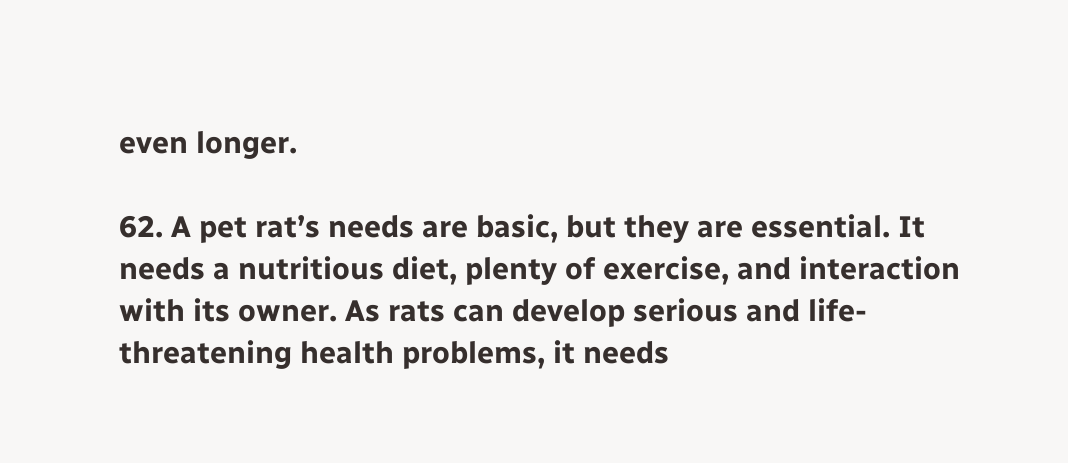even longer.

62. A pet rat’s needs are basic, but they are essential. It needs a nutritious diet, plenty of exercise, and interaction with its owner. As rats can develop serious and life-threatening health problems, it needs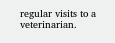regular visits to a veterinarian.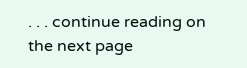. . . continue reading on the next page